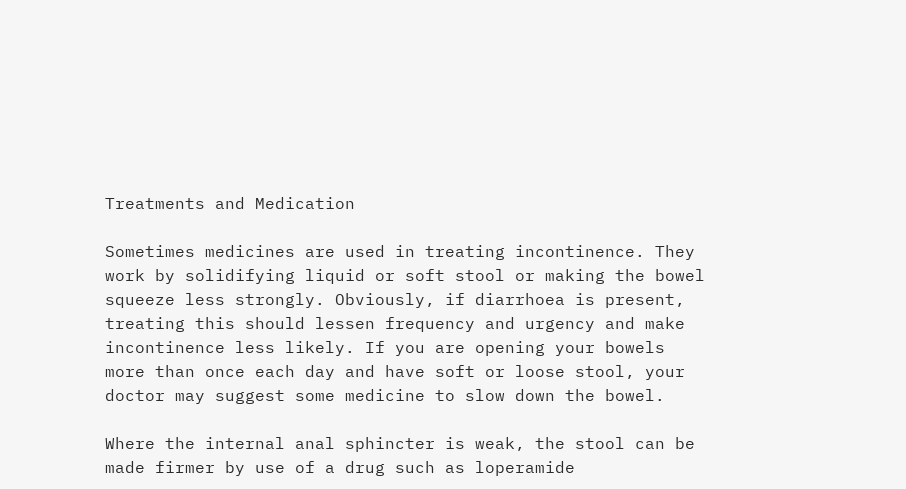Treatments and Medication

Sometimes medicines are used in treating incontinence. They work by solidifying liquid or soft stool or making the bowel squeeze less strongly. Obviously, if diarrhoea is present, treating this should lessen frequency and urgency and make incontinence less likely. If you are opening your bowels more than once each day and have soft or loose stool, your doctor may suggest some medicine to slow down the bowel.

Where the internal anal sphincter is weak, the stool can be made firmer by use of a drug such as loperamide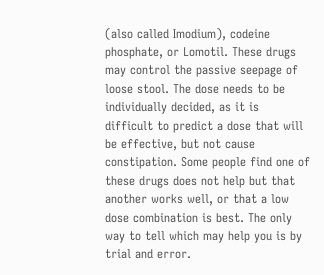(also called Imodium), codeine phosphate, or Lomotil. These drugs may control the passive seepage of loose stool. The dose needs to be individually decided, as it is difficult to predict a dose that will be effective, but not cause constipation. Some people find one of these drugs does not help but that another works well, or that a low dose combination is best. The only way to tell which may help you is by trial and error.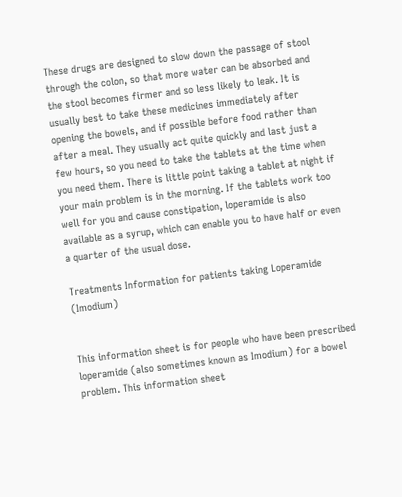These drugs are designed to slow down the passage of stool through the colon, so that more water can be absorbed and the stool becomes firmer and so less likely to leak. It is usually best to take these medicines immediately after opening the bowels, and if possible before food rather than after a meal. They usually act quite quickly and last just a few hours, so you need to take the tablets at the time when you need them. There is little point taking a tablet at night if your main problem is in the morning. If the tablets work too well for you and cause constipation, loperamide is also available as a syrup, which can enable you to have half or even a quarter of the usual dose.

Treatments Information for patients taking Loperamide (Imodium)


This information sheet is for people who have been prescribed loperamide (also sometimes known as Imodium) for a bowel problem. This information sheet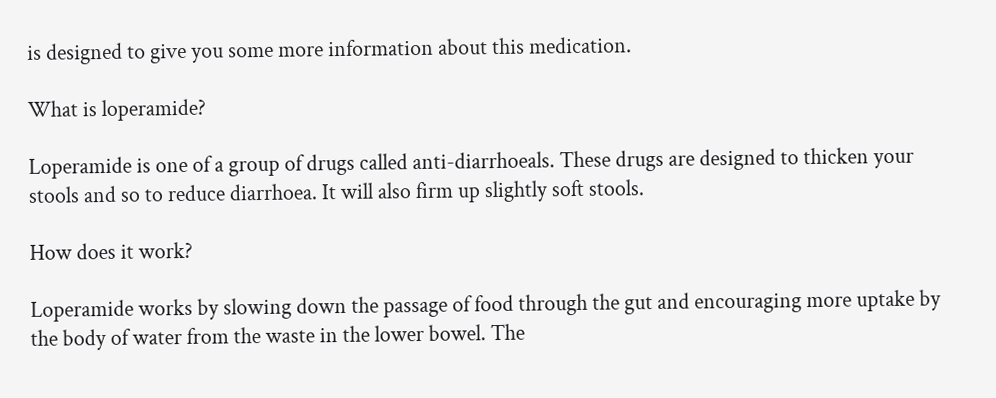is designed to give you some more information about this medication.

What is loperamide?

Loperamide is one of a group of drugs called anti-diarrhoeals. These drugs are designed to thicken your stools and so to reduce diarrhoea. It will also firm up slightly soft stools.

How does it work?

Loperamide works by slowing down the passage of food through the gut and encouraging more uptake by the body of water from the waste in the lower bowel. The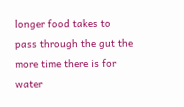longer food takes to pass through the gut the more time there is for water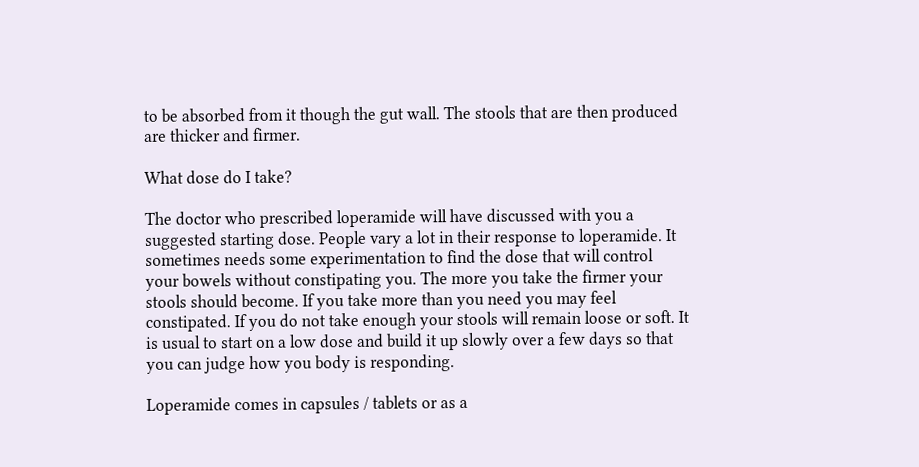to be absorbed from it though the gut wall. The stools that are then produced are thicker and firmer.

What dose do I take?

The doctor who prescribed loperamide will have discussed with you a suggested starting dose. People vary a lot in their response to loperamide. It sometimes needs some experimentation to find the dose that will control your bowels without constipating you. The more you take the firmer your stools should become. If you take more than you need you may feel constipated. If you do not take enough your stools will remain loose or soft. It is usual to start on a low dose and build it up slowly over a few days so that you can judge how you body is responding.

Loperamide comes in capsules / tablets or as a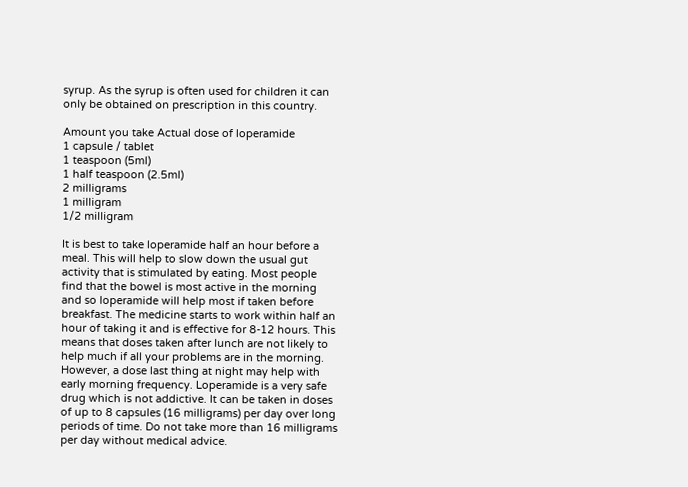syrup. As the syrup is often used for children it can only be obtained on prescription in this country.

Amount you take Actual dose of loperamide
1 capsule / tablet
1 teaspoon (5ml)
1 half teaspoon (2.5ml)
2 milligrams
1 milligram
1/2 milligram

It is best to take loperamide half an hour before a meal. This will help to slow down the usual gut activity that is stimulated by eating. Most people find that the bowel is most active in the morning and so loperamide will help most if taken before breakfast. The medicine starts to work within half an hour of taking it and is effective for 8-12 hours. This means that doses taken after lunch are not likely to help much if all your problems are in the morning. However, a dose last thing at night may help with early morning frequency. Loperamide is a very safe drug which is not addictive. It can be taken in doses of up to 8 capsules (16 milligrams) per day over long periods of time. Do not take more than 16 milligrams per day without medical advice.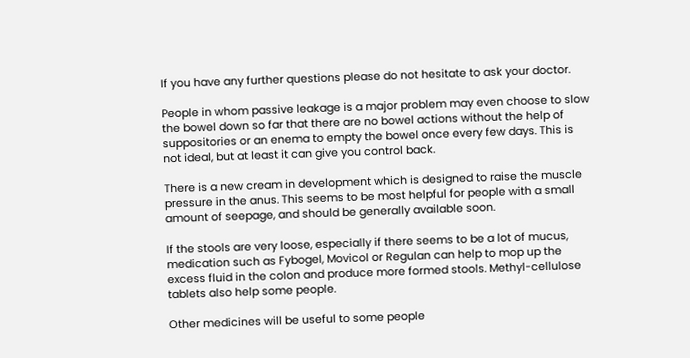If you have any further questions please do not hesitate to ask your doctor.

People in whom passive leakage is a major problem may even choose to slow the bowel down so far that there are no bowel actions without the help of suppositories or an enema to empty the bowel once every few days. This is not ideal, but at least it can give you control back.

There is a new cream in development which is designed to raise the muscle pressure in the anus. This seems to be most helpful for people with a small amount of seepage, and should be generally available soon.

If the stools are very loose, especially if there seems to be a lot of mucus, medication such as Fybogel, Movicol or Regulan can help to mop up the excess fluid in the colon and produce more formed stools. Methyl-cellulose tablets also help some people.

Other medicines will be useful to some people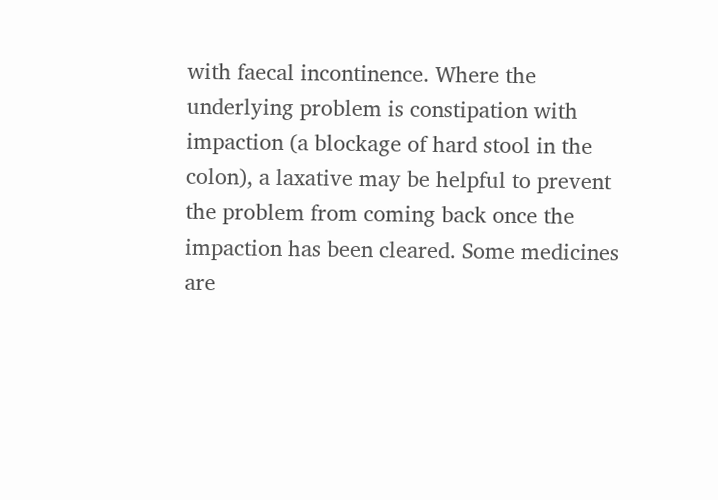with faecal incontinence. Where the underlying problem is constipation with impaction (a blockage of hard stool in the colon), a laxative may be helpful to prevent the problem from coming back once the impaction has been cleared. Some medicines are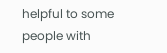helpful to some people with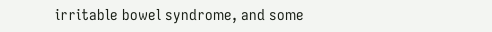irritable bowel syndrome, and some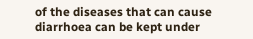of the diseases that can cause diarrhoea can be kept under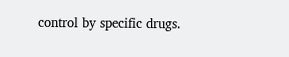control by specific drugs.